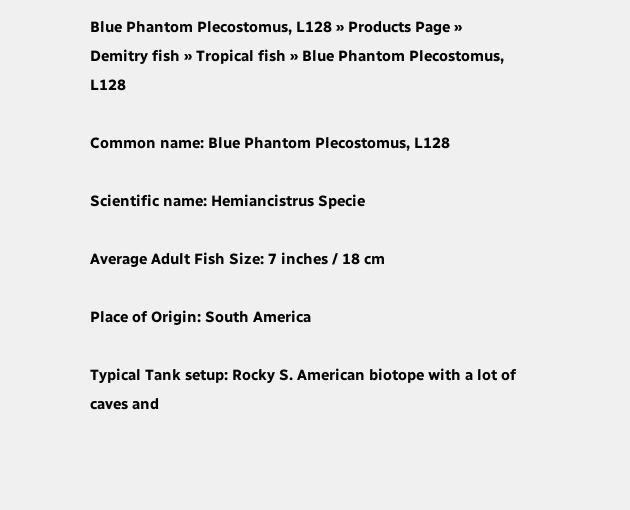Blue Phantom Plecostomus, L128 » Products Page » Demitry fish » Tropical fish » Blue Phantom Plecostomus, L128

Common name: Blue Phantom Plecostomus, L128

Scientific name: Hemiancistrus Specie

Average Adult Fish Size: 7 inches / 18 cm

Place of Origin: South America

Typical Tank setup: Rocky S. American biotope with a lot of caves and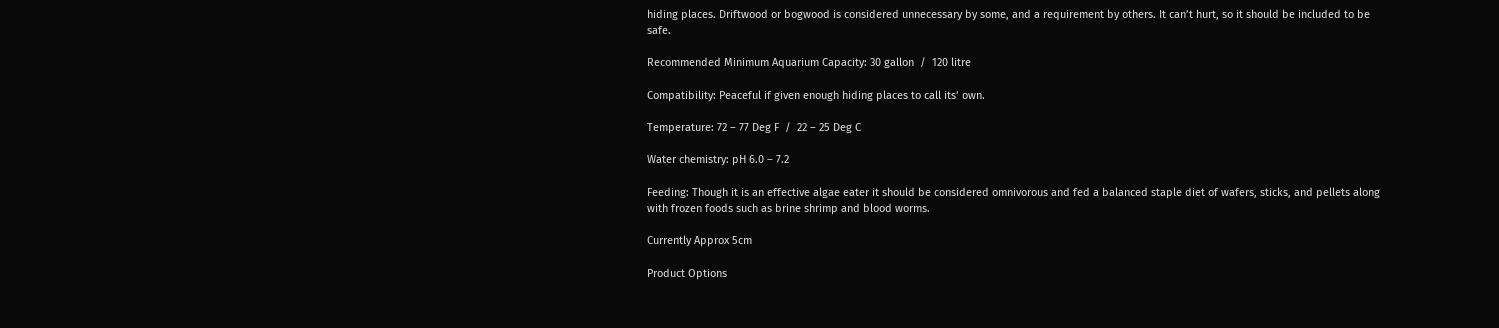hiding places. Driftwood or bogwood is considered unnecessary by some, and a requirement by others. It can’t hurt, so it should be included to be safe.

Recommended Minimum Aquarium Capacity: 30 gallon  /  120 litre

Compatibility: Peaceful if given enough hiding places to call its’ own.

Temperature: 72 – 77 Deg F  /  22 – 25 Deg C

Water chemistry: pH 6.0 – 7.2

Feeding: Though it is an effective algae eater it should be considered omnivorous and fed a balanced staple diet of wafers, sticks, and pellets along with frozen foods such as brine shrimp and blood worms.

Currently Approx 5cm

Product Options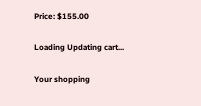Price: $155.00

Loading Updating cart...

Your shopping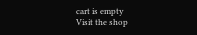cart is empty
Visit the shop